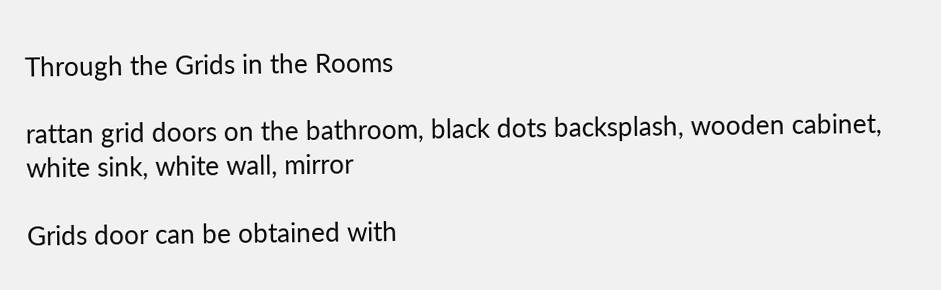Through the Grids in the Rooms

rattan grid doors on the bathroom, black dots backsplash, wooden cabinet, white sink, white wall, mirror

Grids door can be obtained with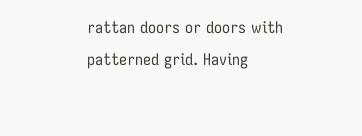rattan doors or doors with patterned grid. Having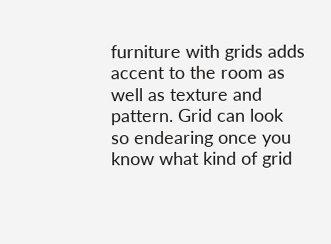furniture with grids adds accent to the room as well as texture and pattern. Grid can look so endearing once you know what kind of grid